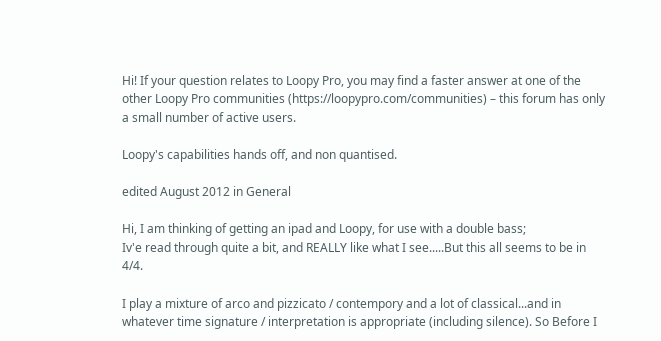Hi! If your question relates to Loopy Pro, you may find a faster answer at one of the other Loopy Pro communities (https://loopypro.com/communities) – this forum has only a small number of active users.

Loopy's capabilities hands off, and non quantised.

edited August 2012 in General

Hi, I am thinking of getting an ipad and Loopy, for use with a double bass;
Iv'e read through quite a bit, and REALLY like what I see.....But this all seems to be in 4/4.

I play a mixture of arco and pizzicato / contempory and a lot of classical...and in whatever time signature / interpretation is appropriate (including silence). So Before I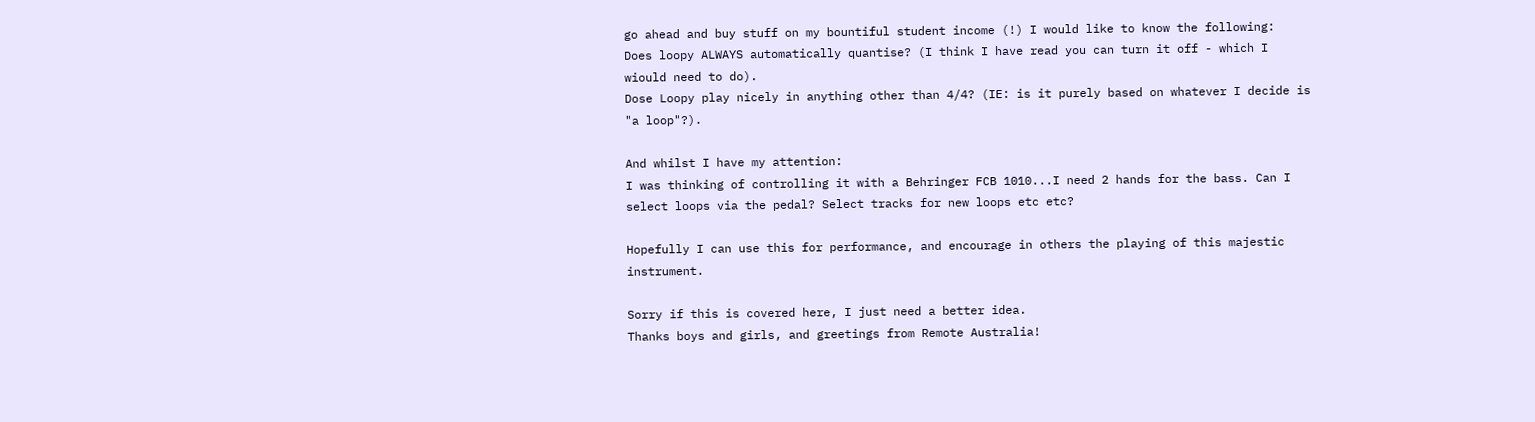go ahead and buy stuff on my bountiful student income (!) I would like to know the following:
Does loopy ALWAYS automatically quantise? (I think I have read you can turn it off - which I wiould need to do).
Dose Loopy play nicely in anything other than 4/4? (IE: is it purely based on whatever I decide is "a loop"?).

And whilst I have my attention:
I was thinking of controlling it with a Behringer FCB 1010...I need 2 hands for the bass. Can I select loops via the pedal? Select tracks for new loops etc etc?

Hopefully I can use this for performance, and encourage in others the playing of this majestic instrument.

Sorry if this is covered here, I just need a better idea.
Thanks boys and girls, and greetings from Remote Australia!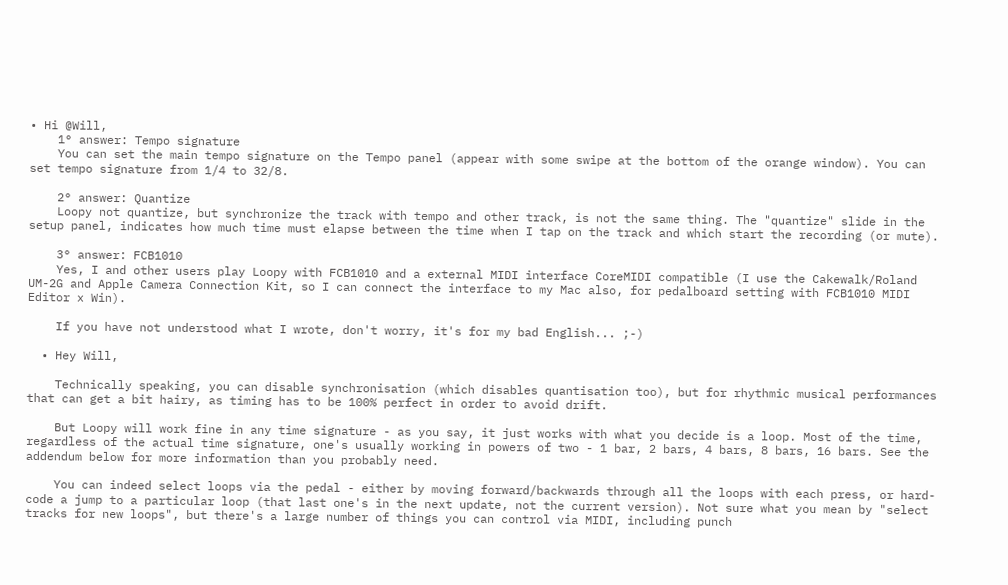• Hi @Will,
    1° answer: Tempo signature
    You can set the main tempo signature on the Tempo panel (appear with some swipe at the bottom of the orange window). You can set tempo signature from 1/4 to 32/8.

    2° answer: Quantize
    Loopy not quantize, but synchronize the track with tempo and other track, is not the same thing. The "quantize" slide in the setup panel, indicates how much time must elapse between the time when I tap on the track and which start the recording (or mute).

    3° answer: FCB1010
    Yes, I and other users play Loopy with FCB1010 and a external MIDI interface CoreMIDI compatible (I use the Cakewalk/Roland UM-2G and Apple Camera Connection Kit, so I can connect the interface to my Mac also, for pedalboard setting with FCB1010 MIDI Editor x Win).

    If you have not understood what I wrote, don't worry, it's for my bad English... ;-)

  • Hey Will,

    Technically speaking, you can disable synchronisation (which disables quantisation too), but for rhythmic musical performances that can get a bit hairy, as timing has to be 100% perfect in order to avoid drift.

    But Loopy will work fine in any time signature - as you say, it just works with what you decide is a loop. Most of the time, regardless of the actual time signature, one's usually working in powers of two - 1 bar, 2 bars, 4 bars, 8 bars, 16 bars. See the addendum below for more information than you probably need.

    You can indeed select loops via the pedal - either by moving forward/backwards through all the loops with each press, or hard-code a jump to a particular loop (that last one's in the next update, not the current version). Not sure what you mean by "select tracks for new loops", but there's a large number of things you can control via MIDI, including punch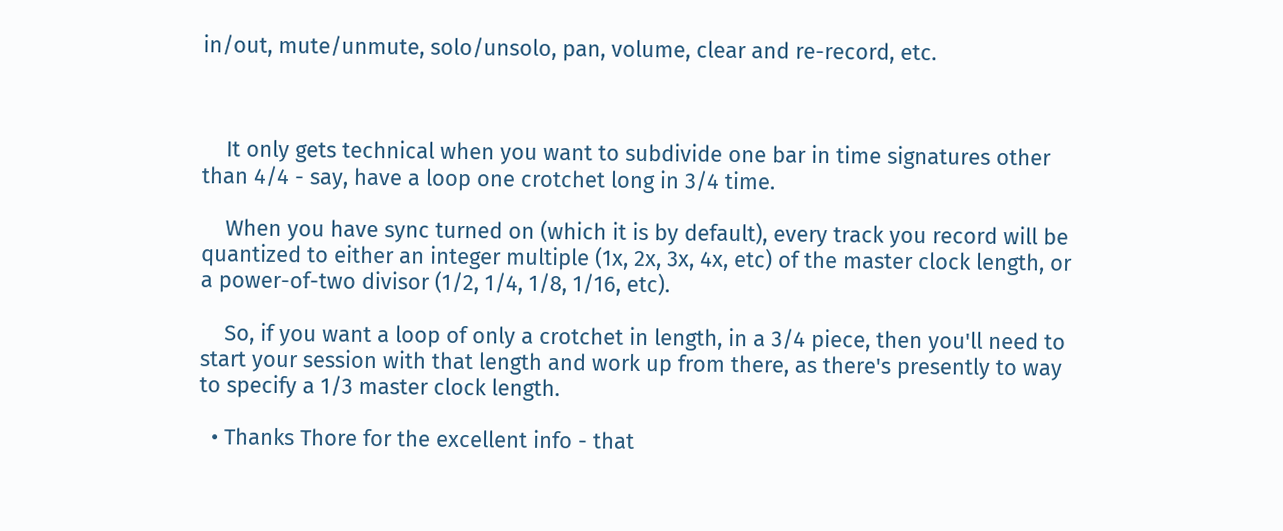in/out, mute/unmute, solo/unsolo, pan, volume, clear and re-record, etc.



    It only gets technical when you want to subdivide one bar in time signatures other than 4/4 - say, have a loop one crotchet long in 3/4 time.

    When you have sync turned on (which it is by default), every track you record will be quantized to either an integer multiple (1x, 2x, 3x, 4x, etc) of the master clock length, or a power-of-two divisor (1/2, 1/4, 1/8, 1/16, etc).

    So, if you want a loop of only a crotchet in length, in a 3/4 piece, then you'll need to start your session with that length and work up from there, as there's presently to way to specify a 1/3 master clock length.

  • Thanks Thore for the excellent info - that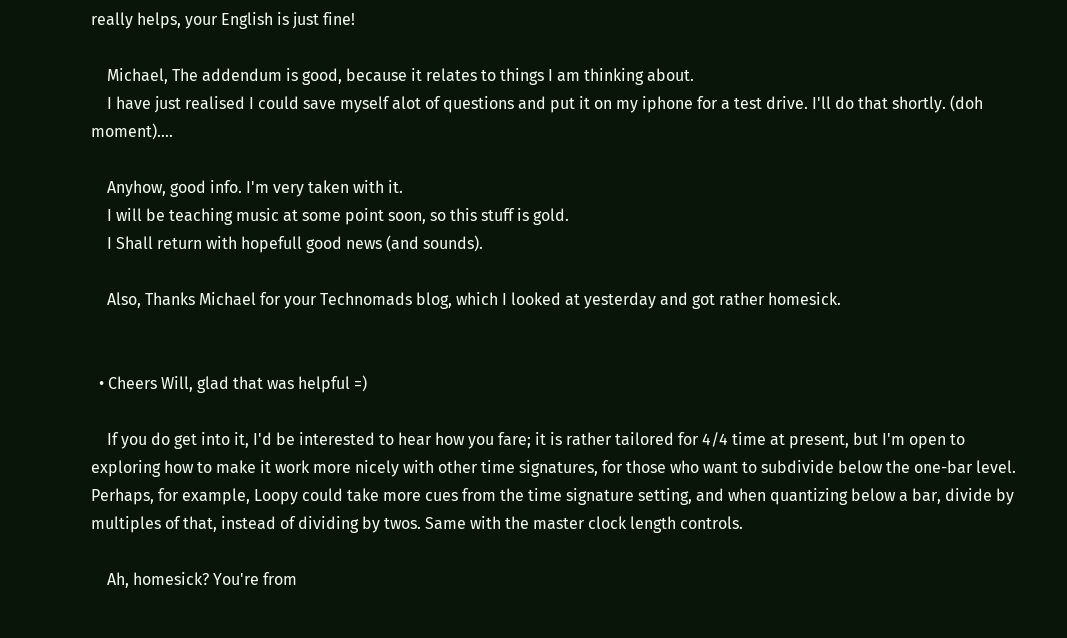really helps, your English is just fine!

    Michael, The addendum is good, because it relates to things I am thinking about.
    I have just realised I could save myself alot of questions and put it on my iphone for a test drive. I'll do that shortly. (doh moment)....

    Anyhow, good info. I'm very taken with it.
    I will be teaching music at some point soon, so this stuff is gold.
    I Shall return with hopefull good news (and sounds).

    Also, Thanks Michael for your Technomads blog, which I looked at yesterday and got rather homesick.


  • Cheers Will, glad that was helpful =)

    If you do get into it, I'd be interested to hear how you fare; it is rather tailored for 4/4 time at present, but I'm open to exploring how to make it work more nicely with other time signatures, for those who want to subdivide below the one-bar level. Perhaps, for example, Loopy could take more cues from the time signature setting, and when quantizing below a bar, divide by multiples of that, instead of dividing by twos. Same with the master clock length controls.

    Ah, homesick? You're from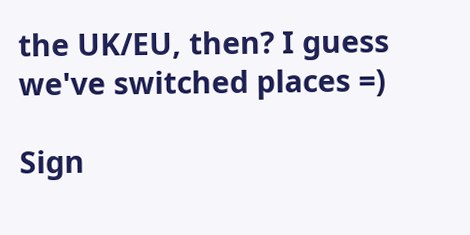the UK/EU, then? I guess we've switched places =)

Sign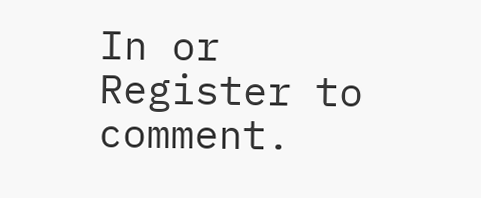In or Register to comment.